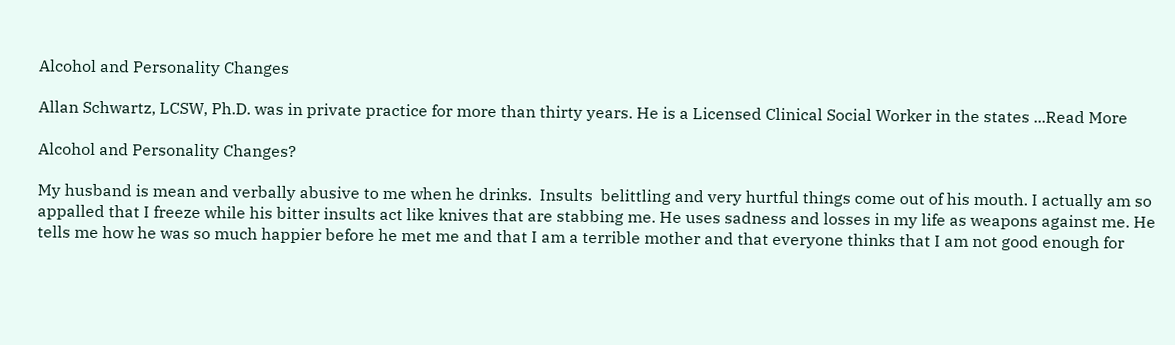Alcohol and Personality Changes

Allan Schwartz, LCSW, Ph.D. was in private practice for more than thirty years. He is a Licensed Clinical Social Worker in the states ...Read More

Alcohol and Personality Changes?

My husband is mean and verbally abusive to me when he drinks.  Insults  belittling and very hurtful things come out of his mouth. I actually am so appalled that I freeze while his bitter insults act like knives that are stabbing me. He uses sadness and losses in my life as weapons against me. He tells me how he was so much happier before he met me and that I am a terrible mother and that everyone thinks that I am not good enough for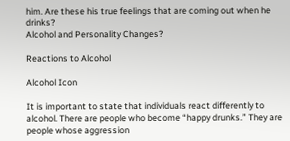him. Are these his true feelings that are coming out when he drinks?
Alcohol and Personality Changes?

Reactions to Alcohol

Alcohol Icon

It is important to state that individuals react differently to alcohol. There are people who become “happy drunks.” They are people whose aggression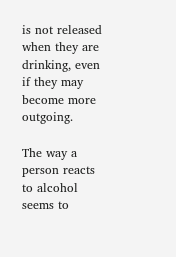is not released when they are drinking, even if they may become more outgoing.

The way a person reacts to alcohol seems to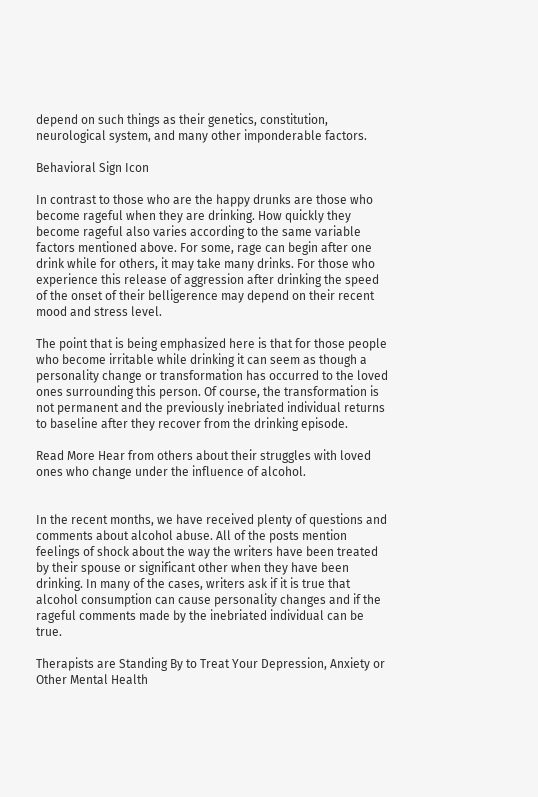depend on such things as their genetics, constitution, neurological system, and many other imponderable factors.

Behavioral Sign Icon

In contrast to those who are the happy drunks are those who become rageful when they are drinking. How quickly they become rageful also varies according to the same variable factors mentioned above. For some, rage can begin after one drink while for others, it may take many drinks. For those who experience this release of aggression after drinking the speed of the onset of their belligerence may depend on their recent mood and stress level.

The point that is being emphasized here is that for those people who become irritable while drinking it can seem as though a personality change or transformation has occurred to the loved ones surrounding this person. Of course, the transformation is not permanent and the previously inebriated individual returns to baseline after they recover from the drinking episode.

Read More Hear from others about their struggles with loved ones who change under the influence of alcohol.


In the recent months, we have received plenty of questions and comments about alcohol abuse. All of the posts mention feelings of shock about the way the writers have been treated by their spouse or significant other when they have been drinking. In many of the cases, writers ask if it is true that alcohol consumption can cause personality changes and if the rageful comments made by the inebriated individual can be true.

Therapists are Standing By to Treat Your Depression, Anxiety or Other Mental Health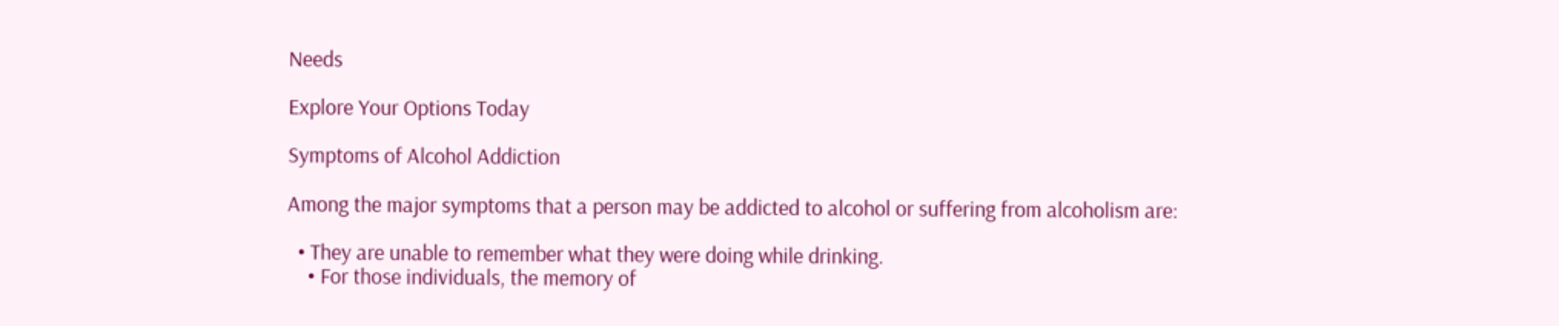Needs

Explore Your Options Today

Symptoms of Alcohol Addiction

Among the major symptoms that a person may be addicted to alcohol or suffering from alcoholism are:

  • They are unable to remember what they were doing while drinking.
    • For those individuals, the memory of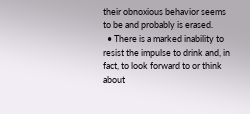their obnoxious behavior seems to be and probably is erased.
  • There is a marked inability to resist the impulse to drink and, in fact, to look forward to or think about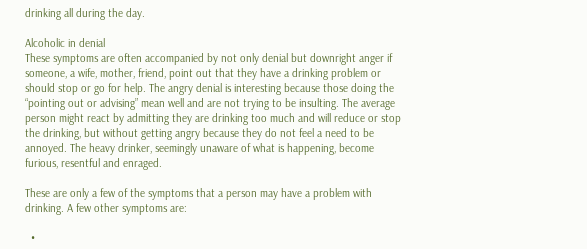drinking all during the day.

Alcoholic in denial
These symptoms are often accompanied by not only denial but downright anger if someone, a wife, mother, friend, point out that they have a drinking problem or should stop or go for help. The angry denial is interesting because those doing the “pointing out or advising” mean well and are not trying to be insulting. The average person might react by admitting they are drinking too much and will reduce or stop the drinking, but without getting angry because they do not feel a need to be annoyed. The heavy drinker, seemingly unaware of what is happening, become furious, resentful and enraged.

These are only a few of the symptoms that a person may have a problem with drinking. A few other symptoms are:

  •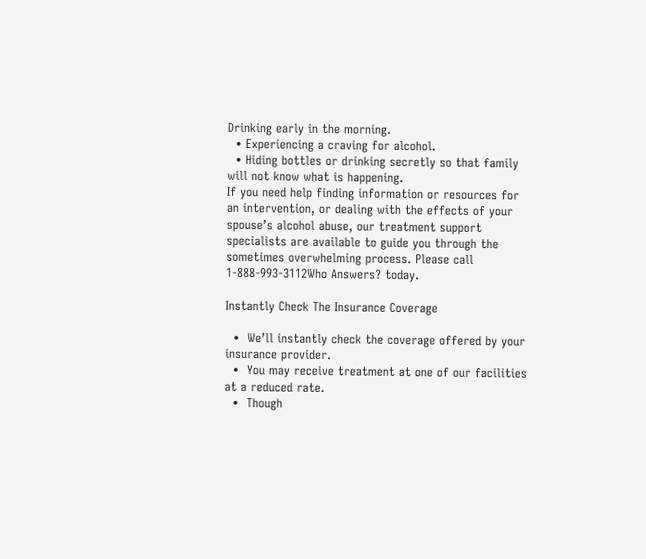Drinking early in the morning.
  • Experiencing a craving for alcohol.
  • Hiding bottles or drinking secretly so that family will not know what is happening.
If you need help finding information or resources for an intervention, or dealing with the effects of your spouse’s alcohol abuse, our treatment support specialists are available to guide you through the sometimes overwhelming process. Please call 1-888-993-3112Who Answers? today.

Instantly Check The Insurance Coverage

  •  We’ll instantly check the coverage offered by your insurance provider.
  •  You may receive treatment at one of our facilities at a reduced rate.
  •  Though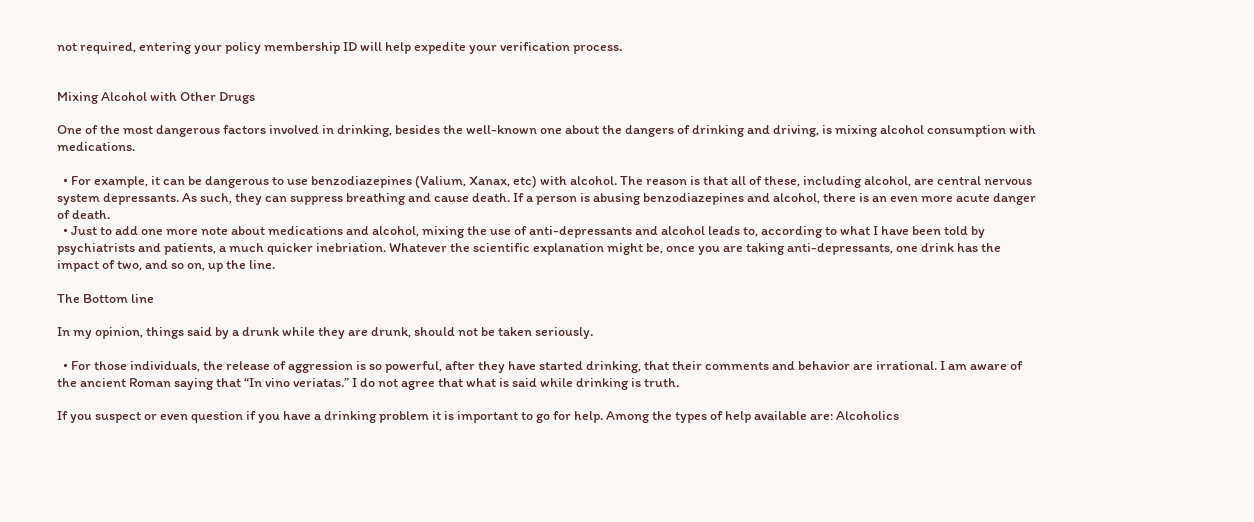not required, entering your policy membership ID will help expedite your verification process.


Mixing Alcohol with Other Drugs

One of the most dangerous factors involved in drinking, besides the well-known one about the dangers of drinking and driving, is mixing alcohol consumption with medications.

  • For example, it can be dangerous to use benzodiazepines (Valium, Xanax, etc) with alcohol. The reason is that all of these, including alcohol, are central nervous system depressants. As such, they can suppress breathing and cause death. If a person is abusing benzodiazepines and alcohol, there is an even more acute danger of death.
  • Just to add one more note about medications and alcohol, mixing the use of anti-depressants and alcohol leads to, according to what I have been told by psychiatrists and patients, a much quicker inebriation. Whatever the scientific explanation might be, once you are taking anti-depressants, one drink has the impact of two, and so on, up the line.

The Bottom line

In my opinion, things said by a drunk while they are drunk, should not be taken seriously.

  • For those individuals, the release of aggression is so powerful, after they have started drinking, that their comments and behavior are irrational. I am aware of the ancient Roman saying that “In vino veriatas.” I do not agree that what is said while drinking is truth.

If you suspect or even question if you have a drinking problem it is important to go for help. Among the types of help available are: Alcoholics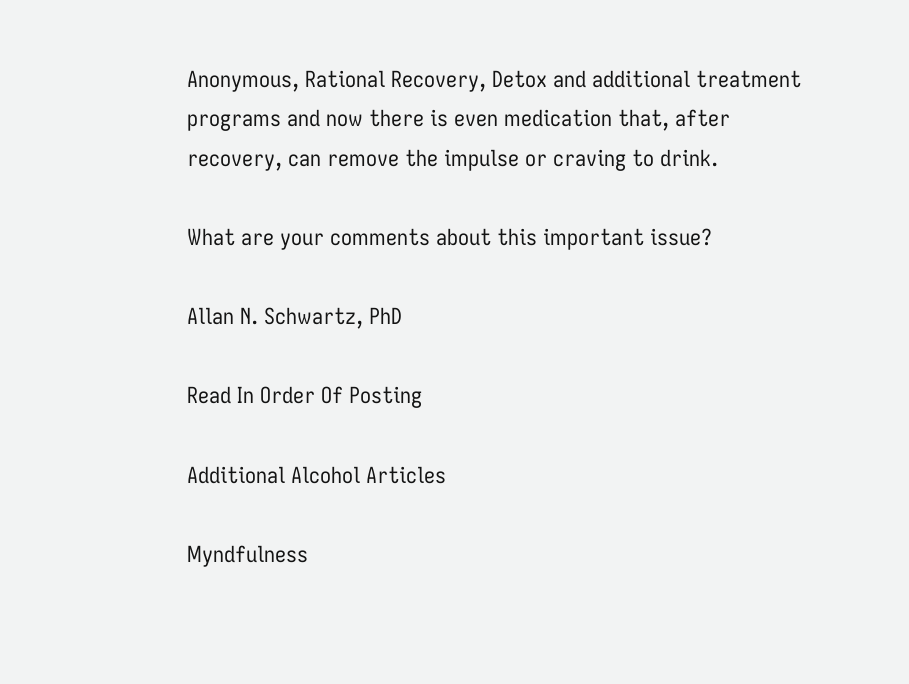Anonymous, Rational Recovery, Detox and additional treatment programs and now there is even medication that, after recovery, can remove the impulse or craving to drink.

What are your comments about this important issue?

Allan N. Schwartz, PhD

Read In Order Of Posting

Additional Alcohol Articles

Myndfulness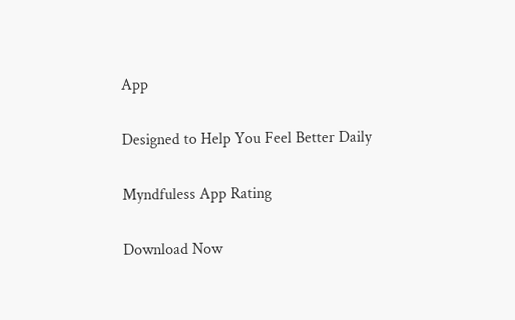App

Designed to Help You Feel Better Daily

Myndfuless App Rating

Download Now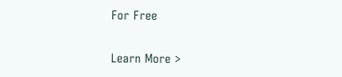For Free

Learn More >